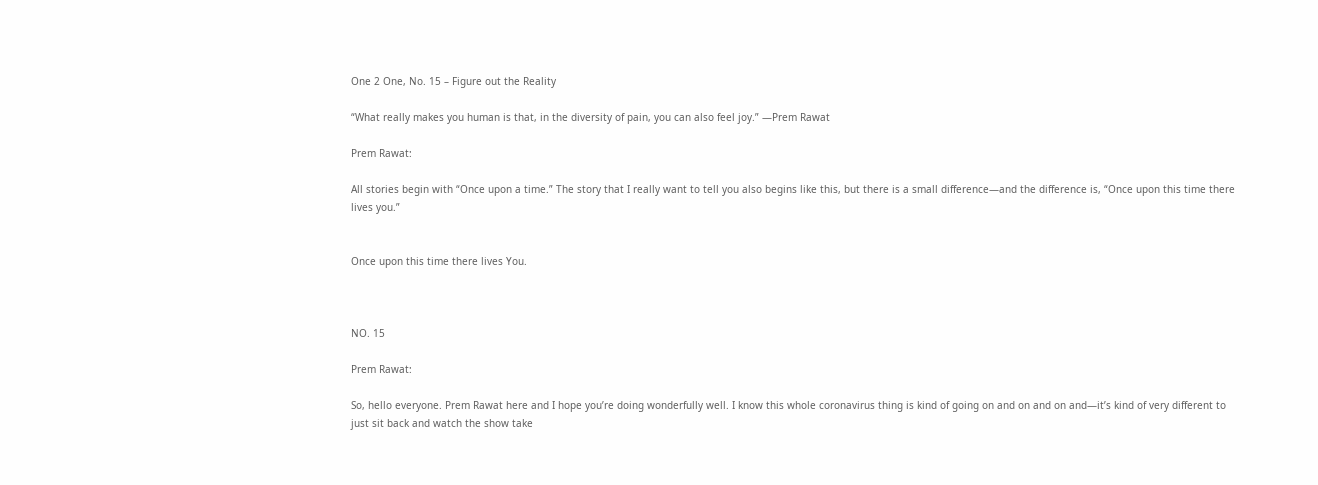One 2 One, No. 15 – Figure out the Reality

“What really makes you human is that, in the diversity of pain, you can also feel joy.” —Prem Rawat

Prem Rawat:

All stories begin with “Once upon a time.” The story that I really want to tell you also begins like this, but there is a small difference—and the difference is, “Once upon this time there lives you.”


Once upon this time there lives You.



NO. 15

Prem Rawat:

So, hello everyone. Prem Rawat here and I hope you’re doing wonderfully well. I know this whole coronavirus thing is kind of going on and on and on and—it’s kind of very different to just sit back and watch the show take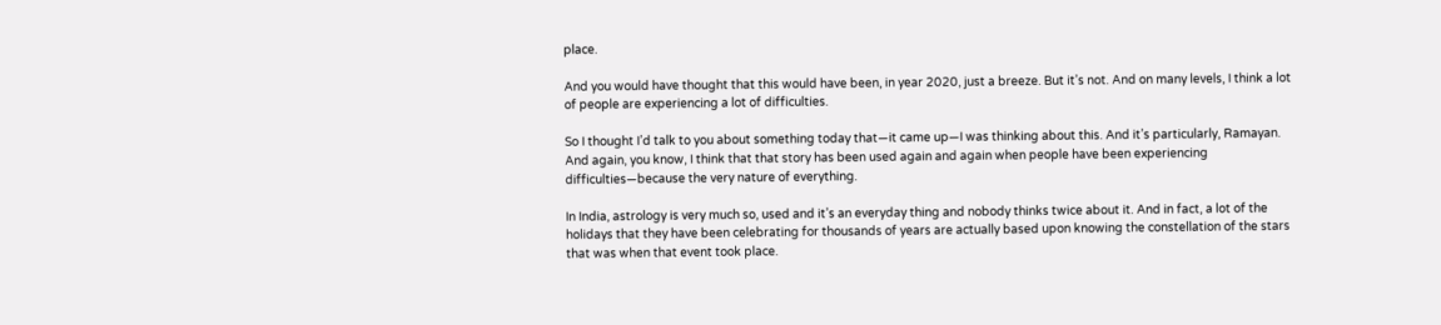place.

And you would have thought that this would have been, in year 2020, just a breeze. But it’s not. And on many levels, I think a lot of people are experiencing a lot of difficulties.

So I thought I’d talk to you about something today that—it came up—I was thinking about this. And it’s particularly, Ramayan. And again, you know, I think that that story has been used again and again when people have been experiencing difficulties—because the very nature of everything.

In India, astrology is very much so, used and it’s an everyday thing and nobody thinks twice about it. And in fact, a lot of the holidays that they have been celebrating for thousands of years are actually based upon knowing the constellation of the stars that was when that event took place.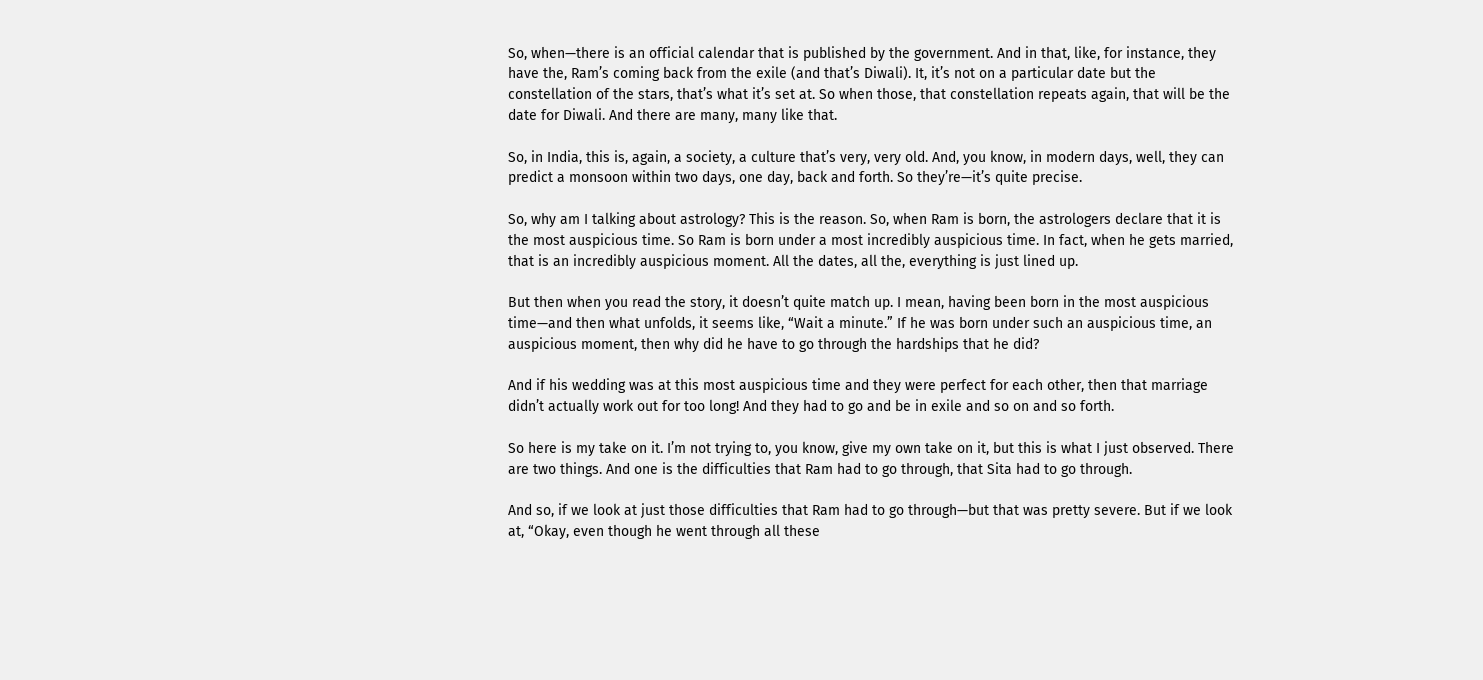So, when—there is an official calendar that is published by the government. And in that, like, for instance, they have the, Ram’s coming back from the exile (and that’s Diwali). It, it’s not on a particular date but the constellation of the stars, that’s what it’s set at. So when those, that constellation repeats again, that will be the date for Diwali. And there are many, many like that.

So, in India, this is, again, a society, a culture that’s very, very old. And, you know, in modern days, well, they can predict a monsoon within two days, one day, back and forth. So they’re—it’s quite precise.

So, why am I talking about astrology? This is the reason. So, when Ram is born, the astrologers declare that it is the most auspicious time. So Ram is born under a most incredibly auspicious time. In fact, when he gets married, that is an incredibly auspicious moment. All the dates, all the, everything is just lined up.

But then when you read the story, it doesn’t quite match up. I mean, having been born in the most auspicious time—and then what unfolds, it seems like, “Wait a minute.” If he was born under such an auspicious time, an auspicious moment, then why did he have to go through the hardships that he did?

And if his wedding was at this most auspicious time and they were perfect for each other, then that marriage didn’t actually work out for too long! And they had to go and be in exile and so on and so forth.

So here is my take on it. I’m not trying to, you know, give my own take on it, but this is what I just observed. There are two things. And one is the difficulties that Ram had to go through, that Sita had to go through.

And so, if we look at just those difficulties that Ram had to go through—but that was pretty severe. But if we look at, “Okay, even though he went through all these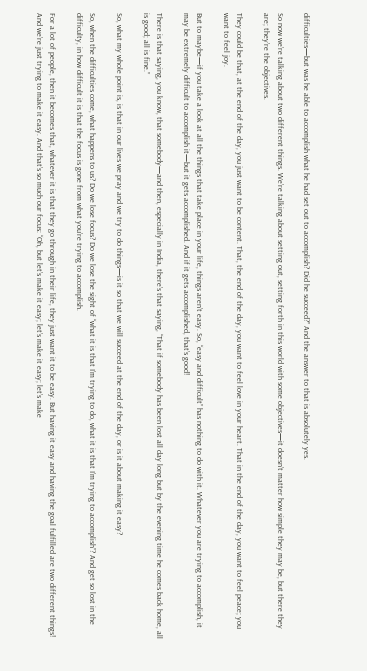difficulties—but was he able to accomplish what he had set out to accomplish? Did he succeed?” And the answer to that is absolutely yes.

So now we’re talking about two different things. We’re talking about setting out, setting forth in this world with some objectives—it doesn’t matter how simple they may be, but there they are; they’re the objectives.

They could be that, at the end of the day, you just want to be content. That, the end of the day, you want to feel love in your heart. That in the end of the day, you want to feel peace; you want to feel joy.

But to maybe—if you take a look at all the things that take place in your life, things aren’t easy. So, “easy and difficult” has nothing to do with it. Whatever you are trying to accomplish, it may be extremely difficult to accomplish it—but it gets accomplished. And if it gets accomplished, that’s good!

There is that saying, you know, that somebody—and then, especially in India, there’s that saying, “That if somebody has been lost all day long but by the evening time he comes back home, all is good; all is fine.”

So, what my whole point is, is that in our lives we pray and we try to do things—is it so that we will succeed at the end of the day, or is it about making it easy?

So, when the difficulties come, what happens to us? Do we lose focus? Do we lose the sight of “what it is that I’m trying to do, what it is that I’m trying to accomplish”? And get so lost in the difficulty, in how difficult it is that the focus is gone from what you’re trying to accomplish.

For a lot of people, then it becomes that, whatever it is that they go through in their life, they just want it to be easy. But having it easy and having the goal fulfilled are two different things! And we’re just trying to make it easy. And that’s so much our focus: “Oh, but let’s make it easy; let’s make it easy; let’s make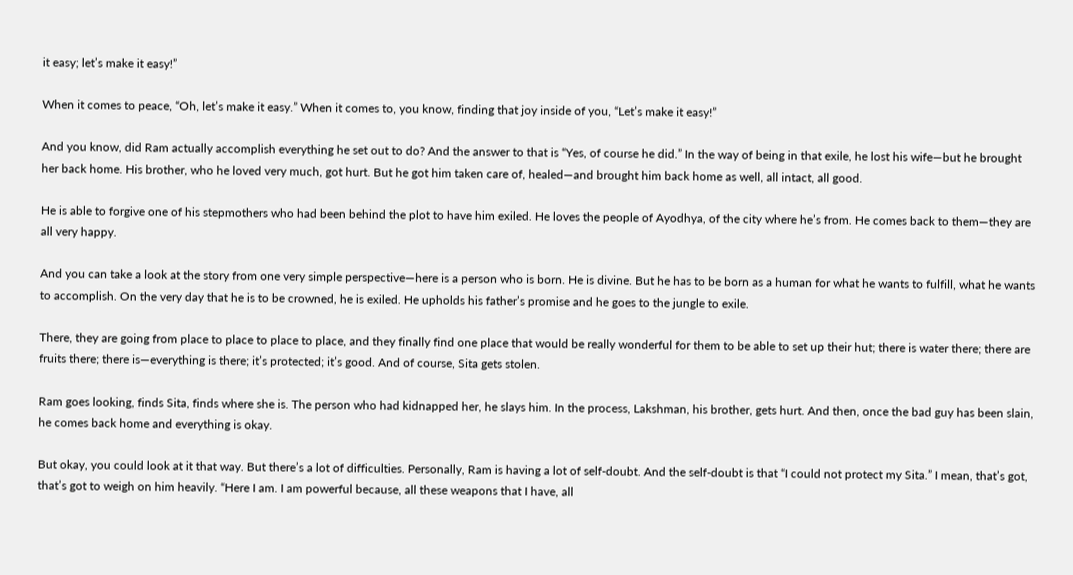it easy; let’s make it easy!”

When it comes to peace, “Oh, let’s make it easy.” When it comes to, you know, finding that joy inside of you, “Let’s make it easy!”

And you know, did Ram actually accomplish everything he set out to do? And the answer to that is “Yes, of course he did.” In the way of being in that exile, he lost his wife—but he brought her back home. His brother, who he loved very much, got hurt. But he got him taken care of, healed—and brought him back home as well, all intact, all good.

He is able to forgive one of his stepmothers who had been behind the plot to have him exiled. He loves the people of Ayodhya, of the city where he’s from. He comes back to them—they are all very happy.

And you can take a look at the story from one very simple perspective—here is a person who is born. He is divine. But he has to be born as a human for what he wants to fulfill, what he wants to accomplish. On the very day that he is to be crowned, he is exiled. He upholds his father’s promise and he goes to the jungle to exile.

There, they are going from place to place to place to place, and they finally find one place that would be really wonderful for them to be able to set up their hut; there is water there; there are fruits there; there is—everything is there; it’s protected; it’s good. And of course, Sita gets stolen.

Ram goes looking, finds Sita, finds where she is. The person who had kidnapped her, he slays him. In the process, Lakshman, his brother, gets hurt. And then, once the bad guy has been slain, he comes back home and everything is okay.

But okay, you could look at it that way. But there’s a lot of difficulties. Personally, Ram is having a lot of self-doubt. And the self-doubt is that “I could not protect my Sita.” I mean, that’s got, that’s got to weigh on him heavily. “Here I am. I am powerful because, all these weapons that I have, all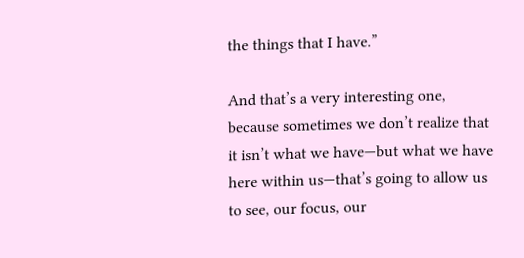the things that I have.”

And that’s a very interesting one, because sometimes we don’t realize that it isn’t what we have—but what we have here within us—that’s going to allow us to see, our focus, our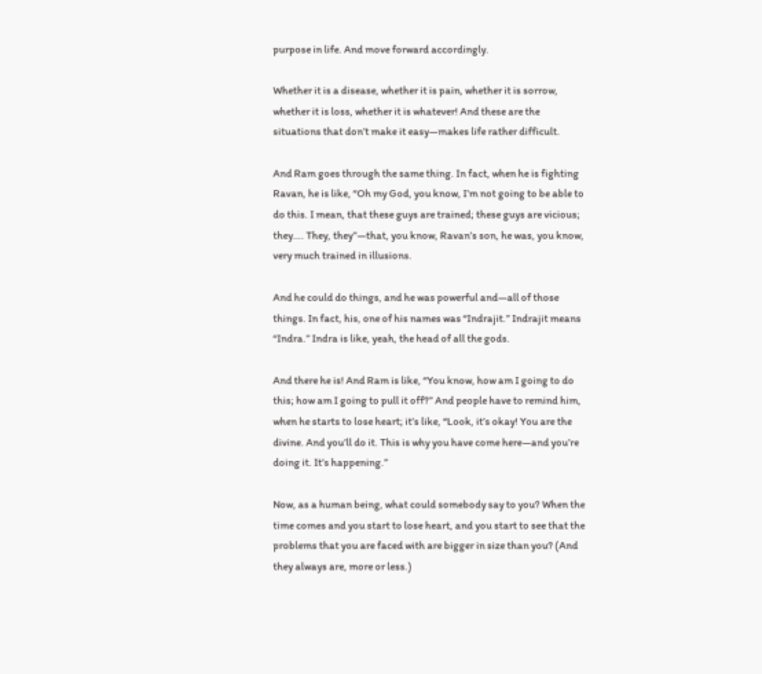purpose in life. And move forward accordingly.

Whether it is a disease, whether it is pain, whether it is sorrow, whether it is loss, whether it is whatever! And these are the situations that don’t make it easy—makes life rather difficult.

And Ram goes through the same thing. In fact, when he is fighting Ravan, he is like, “Oh my God, you know, I’m not going to be able to do this. I mean, that these guys are trained; these guys are vicious; they…. They, they”—that, you know, Ravan’s son, he was, you know, very much trained in illusions.

And he could do things, and he was powerful and—all of those things. In fact, his, one of his names was “Indrajit.” Indrajit means “Indra.” Indra is like, yeah, the head of all the gods.

And there he is! And Ram is like, “You know, how am I going to do this; how am I going to pull it off?” And people have to remind him, when he starts to lose heart; it’s like, “Look, it’s okay! You are the divine. And you’ll do it. This is why you have come here—and you’re doing it. It’s happening.”

Now, as a human being, what could somebody say to you? When the time comes and you start to lose heart, and you start to see that the problems that you are faced with are bigger in size than you? (And they always are, more or less.)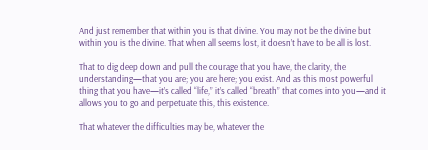And just remember that within you is that divine. You may not be the divine but within you is the divine. That when all seems lost, it doesn’t have to be all is lost.

That to dig deep down and pull the courage that you have, the clarity, the understanding—that you are; you are here; you exist. And as this most powerful thing that you have—it’s called “life,” it’s called “breath” that comes into you—and it allows you to go and perpetuate this, this existence.

That whatever the difficulties may be, whatever the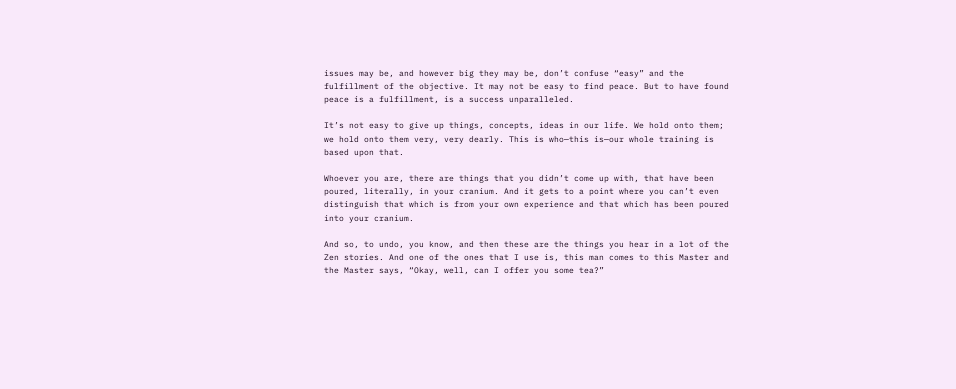issues may be, and however big they may be, don’t confuse “easy” and the fulfillment of the objective. It may not be easy to find peace. But to have found peace is a fulfillment, is a success unparalleled.

It’s not easy to give up things, concepts, ideas in our life. We hold onto them; we hold onto them very, very dearly. This is who—this is—our whole training is based upon that.

Whoever you are, there are things that you didn’t come up with, that have been poured, literally, in your cranium. And it gets to a point where you can’t even distinguish that which is from your own experience and that which has been poured into your cranium.

And so, to undo, you know, and then these are the things you hear in a lot of the Zen stories. And one of the ones that I use is, this man comes to this Master and the Master says, “Okay, well, can I offer you some tea?”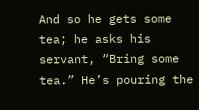And so he gets some tea; he asks his servant, “Bring some tea.” He’s pouring the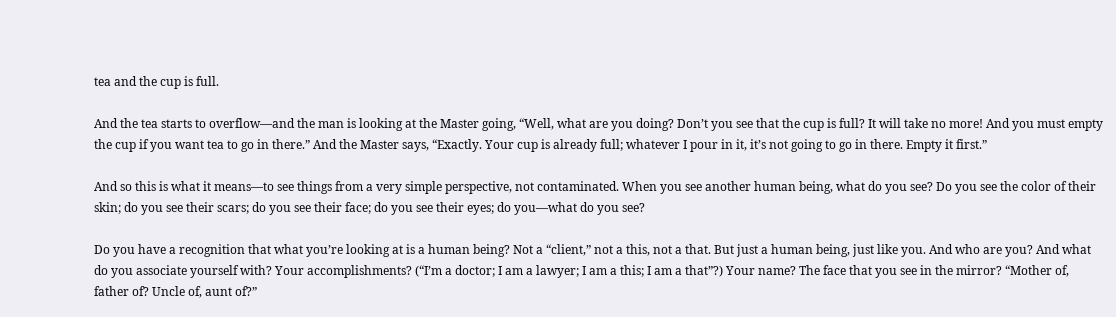tea and the cup is full.

And the tea starts to overflow—and the man is looking at the Master going, “Well, what are you doing? Don’t you see that the cup is full? It will take no more! And you must empty the cup if you want tea to go in there.” And the Master says, “Exactly. Your cup is already full; whatever I pour in it, it’s not going to go in there. Empty it first.”

And so this is what it means—to see things from a very simple perspective, not contaminated. When you see another human being, what do you see? Do you see the color of their skin; do you see their scars; do you see their face; do you see their eyes; do you—what do you see?

Do you have a recognition that what you’re looking at is a human being? Not a “client,” not a this, not a that. But just a human being, just like you. And who are you? And what do you associate yourself with? Your accomplishments? (“I’m a doctor; I am a lawyer; I am a this; I am a that”?) Your name? The face that you see in the mirror? “Mother of, father of? Uncle of, aunt of?”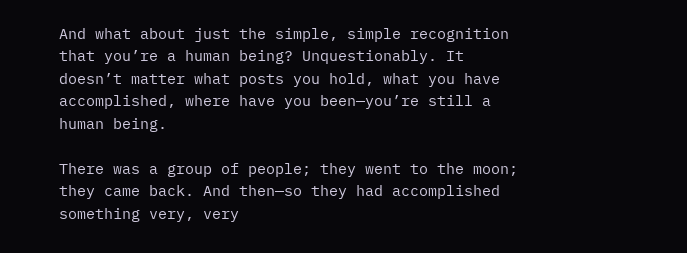And what about just the simple, simple recognition that you’re a human being? Unquestionably. It doesn’t matter what posts you hold, what you have accomplished, where have you been—you’re still a human being.

There was a group of people; they went to the moon; they came back. And then—so they had accomplished something very, very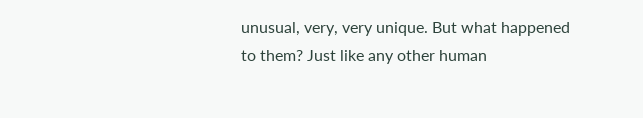unusual, very, very unique. But what happened to them? Just like any other human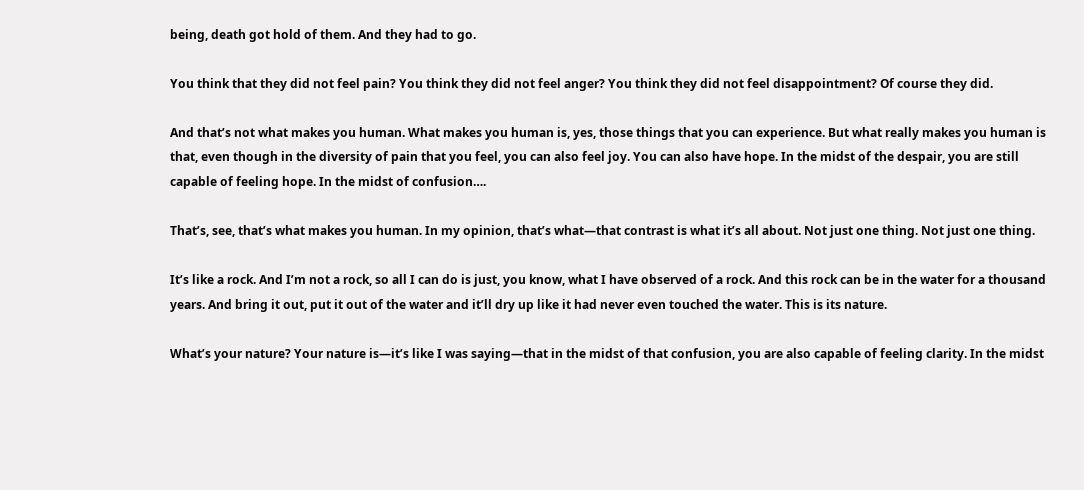being, death got hold of them. And they had to go.

You think that they did not feel pain? You think they did not feel anger? You think they did not feel disappointment? Of course they did.

And that’s not what makes you human. What makes you human is, yes, those things that you can experience. But what really makes you human is that, even though in the diversity of pain that you feel, you can also feel joy. You can also have hope. In the midst of the despair, you are still capable of feeling hope. In the midst of confusion….

That’s, see, that’s what makes you human. In my opinion, that’s what—that contrast is what it’s all about. Not just one thing. Not just one thing.

It’s like a rock. And I’m not a rock, so all I can do is just, you know, what I have observed of a rock. And this rock can be in the water for a thousand years. And bring it out, put it out of the water and it’ll dry up like it had never even touched the water. This is its nature.

What’s your nature? Your nature is—it’s like I was saying—that in the midst of that confusion, you are also capable of feeling clarity. In the midst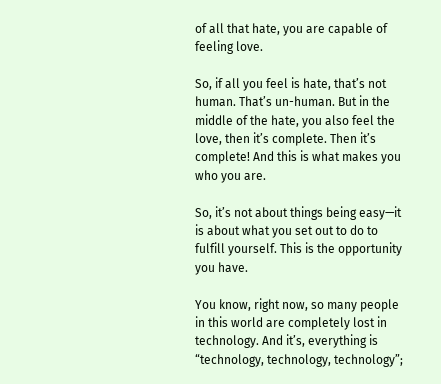of all that hate, you are capable of feeling love.

So, if all you feel is hate, that’s not human. That’s un-human. But in the middle of the hate, you also feel the love, then it’s complete. Then it’s complete! And this is what makes you who you are.

So, it’s not about things being easy—it is about what you set out to do to fulfill yourself. This is the opportunity you have.

You know, right now, so many people in this world are completely lost in technology. And it’s, everything is “technology, technology, technology”;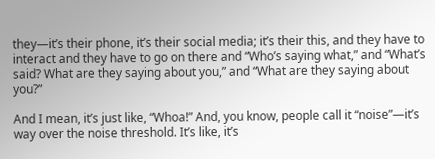they—it’s their phone, it’s their social media; it’s their this, and they have to interact and they have to go on there and “Who’s saying what,” and “What’s said? What are they saying about you,” and “What are they saying about you?”

And I mean, it’s just like, “Whoa!” And, you know, people call it “noise”—it’s way over the noise threshold. It’s like, it’s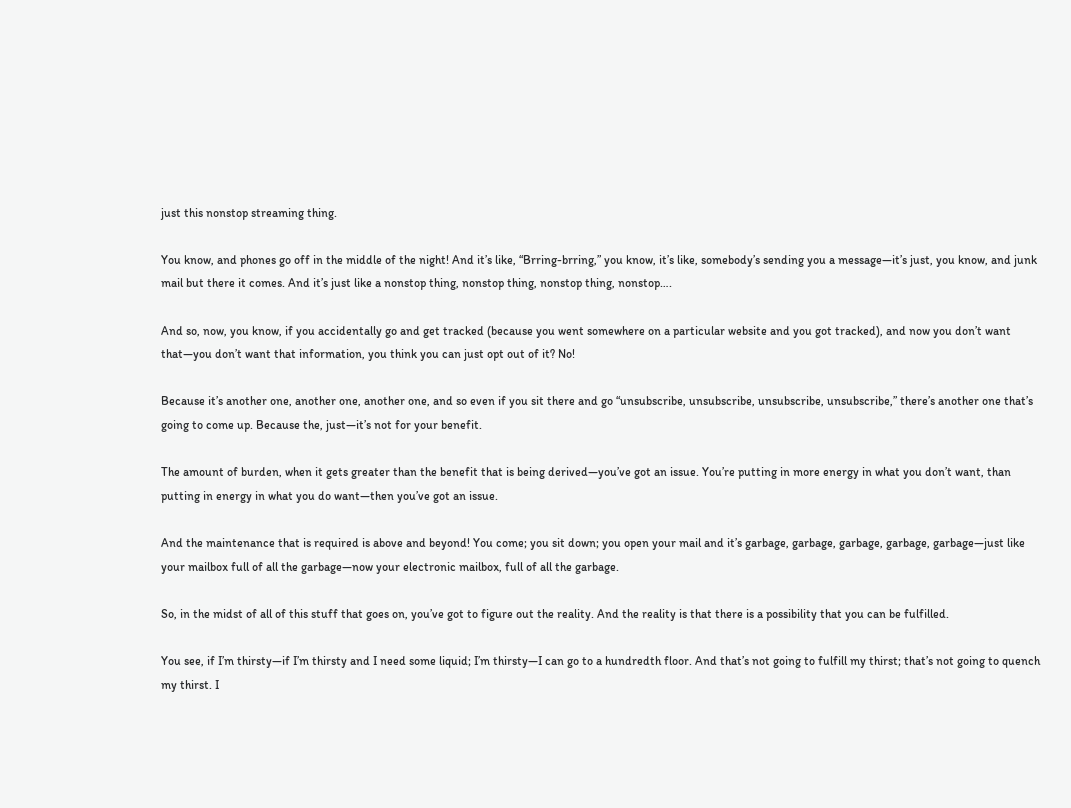just this nonstop streaming thing.

You know, and phones go off in the middle of the night! And it’s like, “Brring-brring,” you know, it’s like, somebody’s sending you a message—it’s just, you know, and junk mail but there it comes. And it’s just like a nonstop thing, nonstop thing, nonstop thing, nonstop….

And so, now, you know, if you accidentally go and get tracked (because you went somewhere on a particular website and you got tracked), and now you don’t want that—you don’t want that information, you think you can just opt out of it? No!

Because it’s another one, another one, another one, and so even if you sit there and go “unsubscribe, unsubscribe, unsubscribe, unsubscribe,” there’s another one that’s going to come up. Because the, just—it’s not for your benefit.

The amount of burden, when it gets greater than the benefit that is being derived—you’ve got an issue. You’re putting in more energy in what you don’t want, than putting in energy in what you do want—then you’ve got an issue.

And the maintenance that is required is above and beyond! You come; you sit down; you open your mail and it’s garbage, garbage, garbage, garbage, garbage—just like your mailbox full of all the garbage—now your electronic mailbox, full of all the garbage.

So, in the midst of all of this stuff that goes on, you’ve got to figure out the reality. And the reality is that there is a possibility that you can be fulfilled.

You see, if I’m thirsty—if I’m thirsty and I need some liquid; I’m thirsty—I can go to a hundredth floor. And that’s not going to fulfill my thirst; that’s not going to quench my thirst. I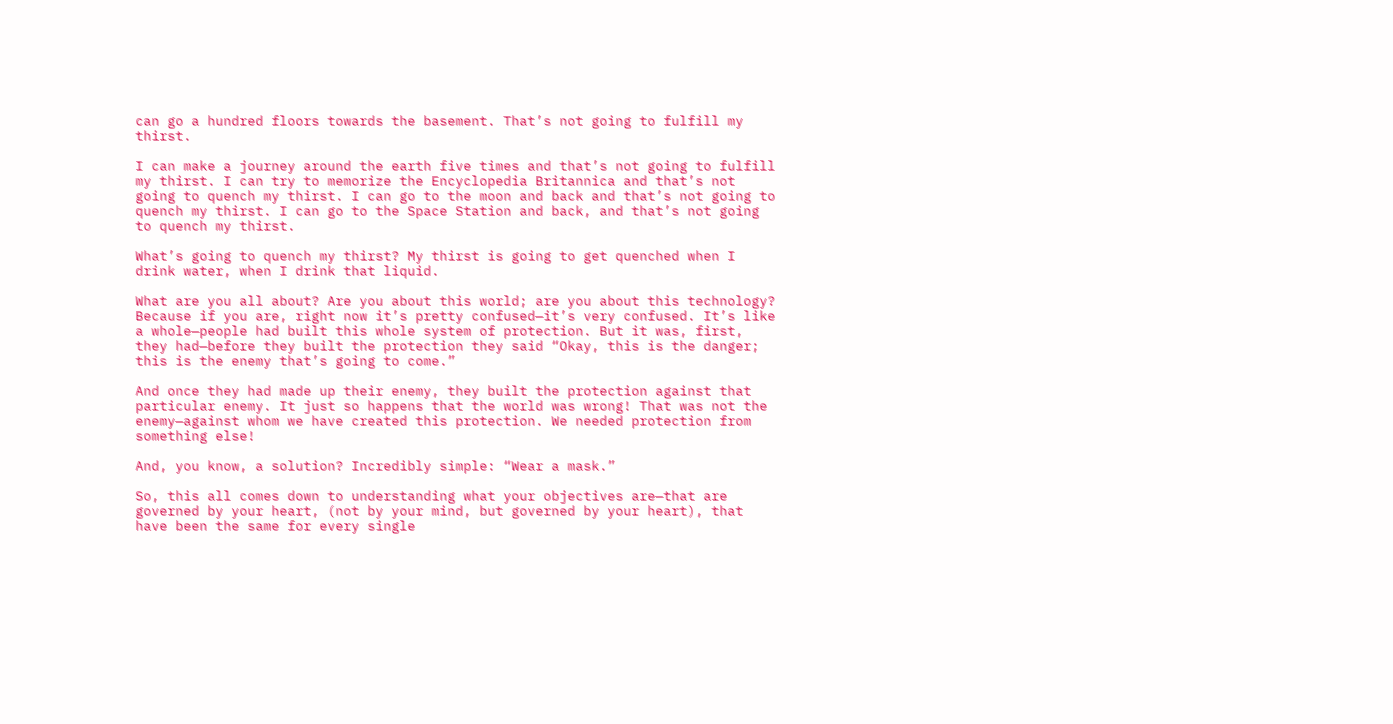can go a hundred floors towards the basement. That’s not going to fulfill my thirst.

I can make a journey around the earth five times and that’s not going to fulfill my thirst. I can try to memorize the Encyclopedia Britannica and that’s not going to quench my thirst. I can go to the moon and back and that’s not going to quench my thirst. I can go to the Space Station and back, and that’s not going to quench my thirst.

What’s going to quench my thirst? My thirst is going to get quenched when I drink water, when I drink that liquid.

What are you all about? Are you about this world; are you about this technology? Because if you are, right now it’s pretty confused—it’s very confused. It’s like a whole—people had built this whole system of protection. But it was, first, they had—before they built the protection they said “Okay, this is the danger; this is the enemy that’s going to come.”

And once they had made up their enemy, they built the protection against that particular enemy. It just so happens that the world was wrong! That was not the enemy—against whom we have created this protection. We needed protection from something else!

And, you know, a solution? Incredibly simple: “Wear a mask.”

So, this all comes down to understanding what your objectives are—that are governed by your heart, (not by your mind, but governed by your heart), that have been the same for every single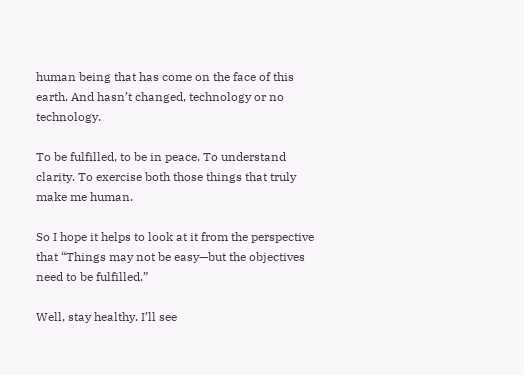human being that has come on the face of this earth. And hasn’t changed, technology or no technology.

To be fulfilled, to be in peace. To understand clarity. To exercise both those things that truly make me human.

So I hope it helps to look at it from the perspective that “Things may not be easy—but the objectives need to be fulfilled.”

Well, stay healthy. I’ll see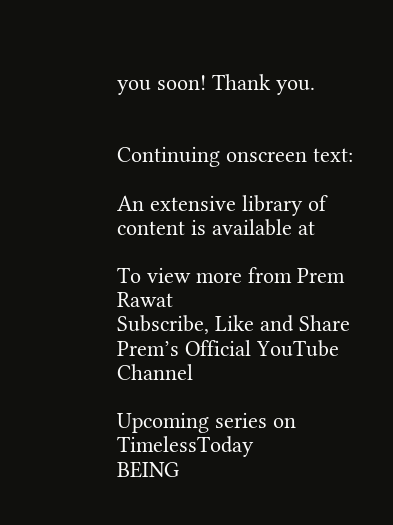you soon! Thank you.


Continuing onscreen text:

An extensive library of content is available at

To view more from Prem Rawat
Subscribe, Like and Share Prem’s Official YouTube Channel

Upcoming series on TimelessToday
BEING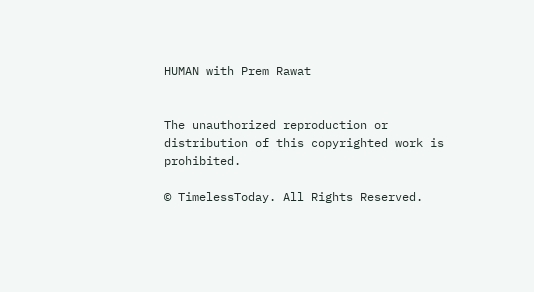HUMAN with Prem Rawat


The unauthorized reproduction or distribution of this copyrighted work is prohibited.

© TimelessToday. All Rights Reserved.